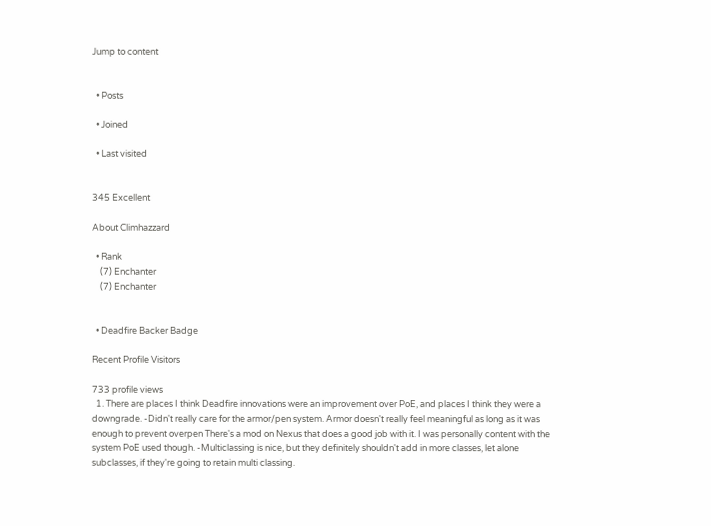Jump to content


  • Posts

  • Joined

  • Last visited


345 Excellent

About Climhazzard

  • Rank
    (7) Enchanter
    (7) Enchanter


  • Deadfire Backer Badge

Recent Profile Visitors

733 profile views
  1. There are places I think Deadfire innovations were an improvement over PoE, and places I think they were a downgrade. -Didn't really care for the armor/pen system. Armor doesn't really feel meaningful as long as it was enough to prevent overpen There's a mod on Nexus that does a good job with it. I was personally content with the system PoE used though. -Multiclassing is nice, but they definitely shouldn't add in more classes, let alone subclasses, if they're going to retain multi classing.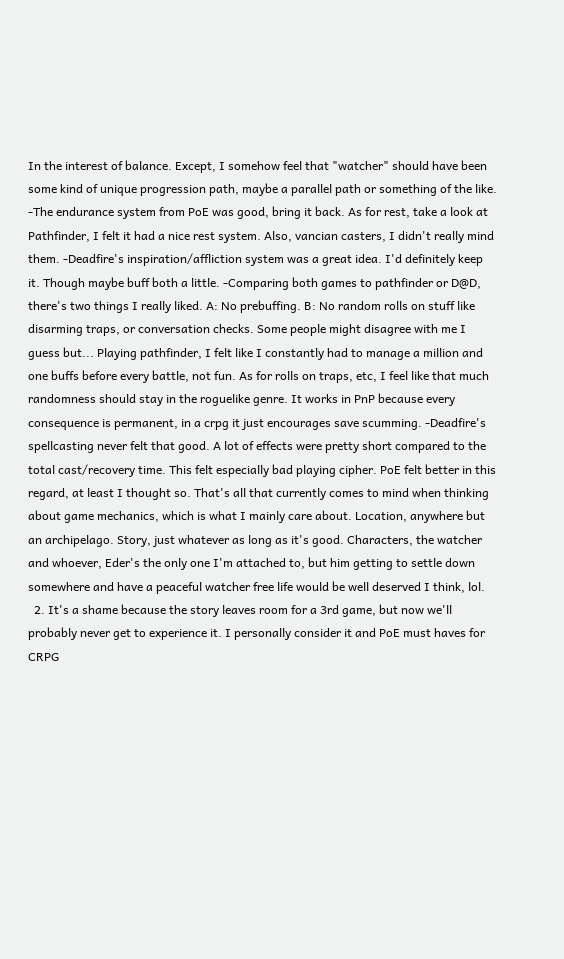In the interest of balance. Except, I somehow feel that "watcher" should have been some kind of unique progression path, maybe a parallel path or something of the like. -The endurance system from PoE was good, bring it back. As for rest, take a look at Pathfinder, I felt it had a nice rest system. Also, vancian casters, I didn't really mind them. -Deadfire's inspiration/affliction system was a great idea. I'd definitely keep it. Though maybe buff both a little. -Comparing both games to pathfinder or D@D, there's two things I really liked. A: No prebuffing. B: No random rolls on stuff like disarming traps, or conversation checks. Some people might disagree with me I guess but... Playing pathfinder, I felt like I constantly had to manage a million and one buffs before every battle, not fun. As for rolls on traps, etc, I feel like that much randomness should stay in the roguelike genre. It works in PnP because every consequence is permanent, in a crpg it just encourages save scumming. -Deadfire's spellcasting never felt that good. A lot of effects were pretty short compared to the total cast/recovery time. This felt especially bad playing cipher. PoE felt better in this regard, at least I thought so. That's all that currently comes to mind when thinking about game mechanics, which is what I mainly care about. Location, anywhere but an archipelago. Story, just whatever as long as it's good. Characters, the watcher and whoever, Eder's the only one I'm attached to, but him getting to settle down somewhere and have a peaceful watcher free life would be well deserved I think, lol.
  2. It's a shame because the story leaves room for a 3rd game, but now we'll probably never get to experience it. I personally consider it and PoE must haves for CRPG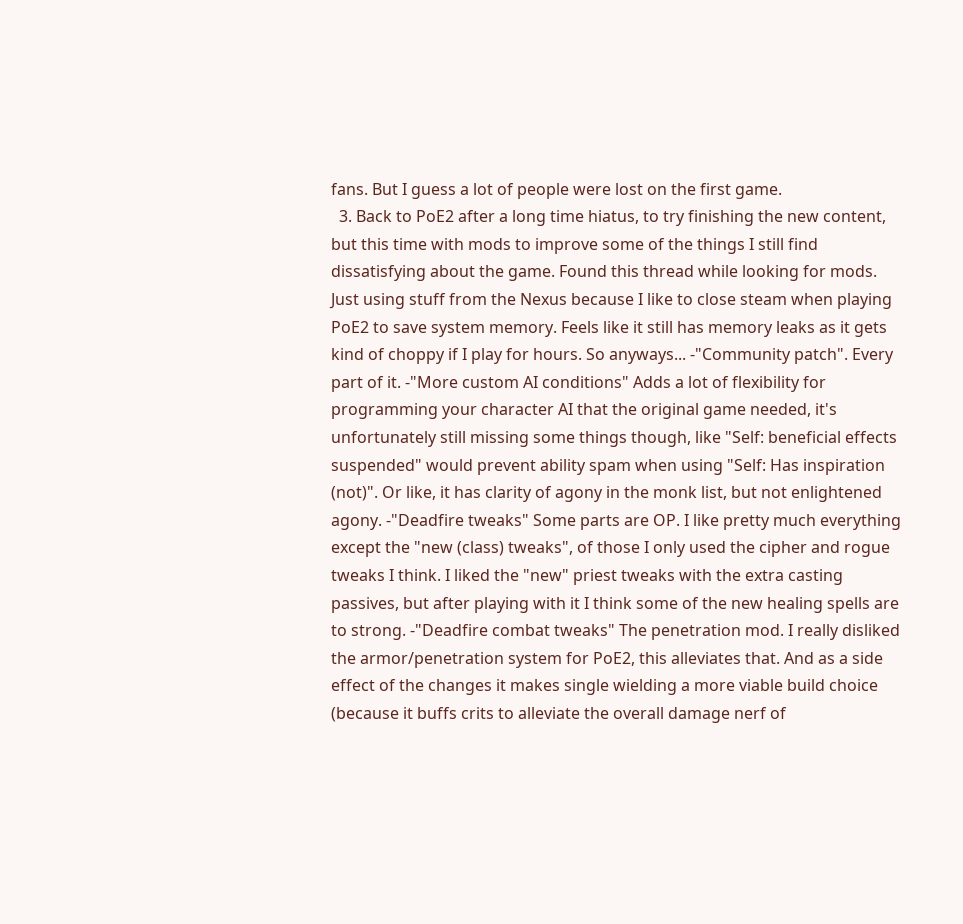fans. But I guess a lot of people were lost on the first game.
  3. Back to PoE2 after a long time hiatus, to try finishing the new content, but this time with mods to improve some of the things I still find dissatisfying about the game. Found this thread while looking for mods. Just using stuff from the Nexus because I like to close steam when playing PoE2 to save system memory. Feels like it still has memory leaks as it gets kind of choppy if I play for hours. So anyways... -"Community patch". Every part of it. -"More custom AI conditions" Adds a lot of flexibility for programming your character AI that the original game needed, it's unfortunately still missing some things though, like "Self: beneficial effects suspended" would prevent ability spam when using "Self: Has inspiration (not)". Or like, it has clarity of agony in the monk list, but not enlightened agony. -"Deadfire tweaks" Some parts are OP. I like pretty much everything except the "new (class) tweaks", of those I only used the cipher and rogue tweaks I think. I liked the "new" priest tweaks with the extra casting passives, but after playing with it I think some of the new healing spells are to strong. -"Deadfire combat tweaks" The penetration mod. I really disliked the armor/penetration system for PoE2, this alleviates that. And as a side effect of the changes it makes single wielding a more viable build choice (because it buffs crits to alleviate the overall damage nerf of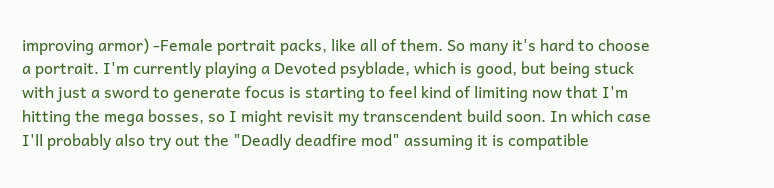improving armor) -Female portrait packs, like all of them. So many it's hard to choose a portrait. I'm currently playing a Devoted psyblade, which is good, but being stuck with just a sword to generate focus is starting to feel kind of limiting now that I'm hitting the mega bosses, so I might revisit my transcendent build soon. In which case I'll probably also try out the "Deadly deadfire mod" assuming it is compatible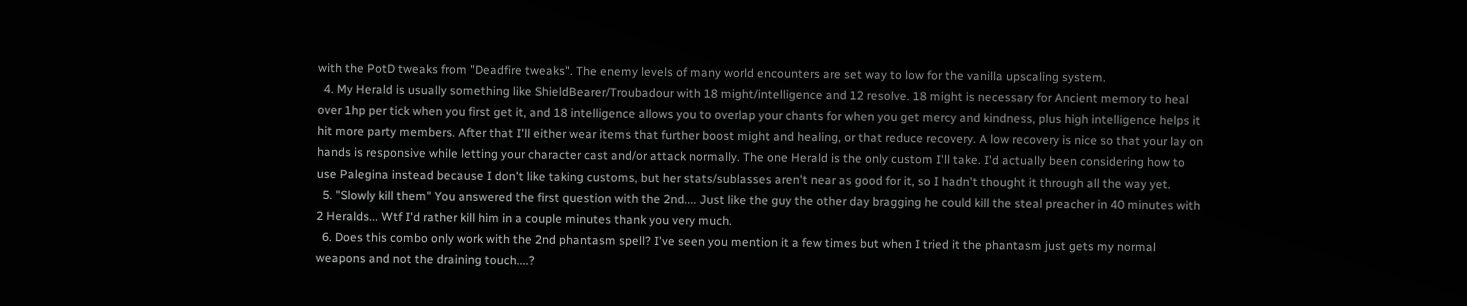with the PotD tweaks from "Deadfire tweaks". The enemy levels of many world encounters are set way to low for the vanilla upscaling system.
  4. My Herald is usually something like ShieldBearer/Troubadour with 18 might/intelligence and 12 resolve. 18 might is necessary for Ancient memory to heal over 1hp per tick when you first get it, and 18 intelligence allows you to overlap your chants for when you get mercy and kindness, plus high intelligence helps it hit more party members. After that I'll either wear items that further boost might and healing, or that reduce recovery. A low recovery is nice so that your lay on hands is responsive while letting your character cast and/or attack normally. The one Herald is the only custom I'll take. I'd actually been considering how to use Palegina instead because I don't like taking customs, but her stats/sublasses aren't near as good for it, so I hadn't thought it through all the way yet.
  5. "Slowly kill them" You answered the first question with the 2nd.... Just like the guy the other day bragging he could kill the steal preacher in 40 minutes with 2 Heralds... Wtf I'd rather kill him in a couple minutes thank you very much.
  6. Does this combo only work with the 2nd phantasm spell? I've seen you mention it a few times but when I tried it the phantasm just gets my normal weapons and not the draining touch....?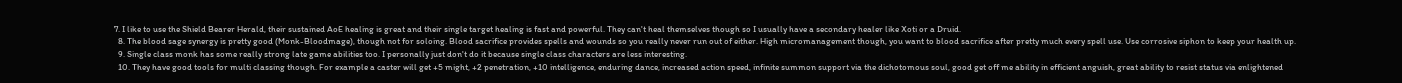7. I like to use the Shield Bearer Herald, their sustained AoE healing is great and their single target healing is fast and powerful. They can't heal themselves though so I usually have a secondary healer like Xoti or a Druid.
  8. The blood sage synergy is pretty good (Monk-Bloodmage), though not for soloing. Blood sacrifice provides spells and wounds so you really never run out of either. High micromanagement though, you want to blood sacrifice after pretty much every spell use. Use corrosive siphon to keep your health up.
  9. Single class monk has some really strong late game abilities too. I personally just don't do it because single class characters are less interesting.
  10. They have good tools for multi classing though. For example a caster will get +5 might, +2 penetration, +10 intelligence, enduring dance, increased action speed, infinite summon support via the dichotomous soul, good get off me ability in efficient anguish, great ability to resist status via enlightened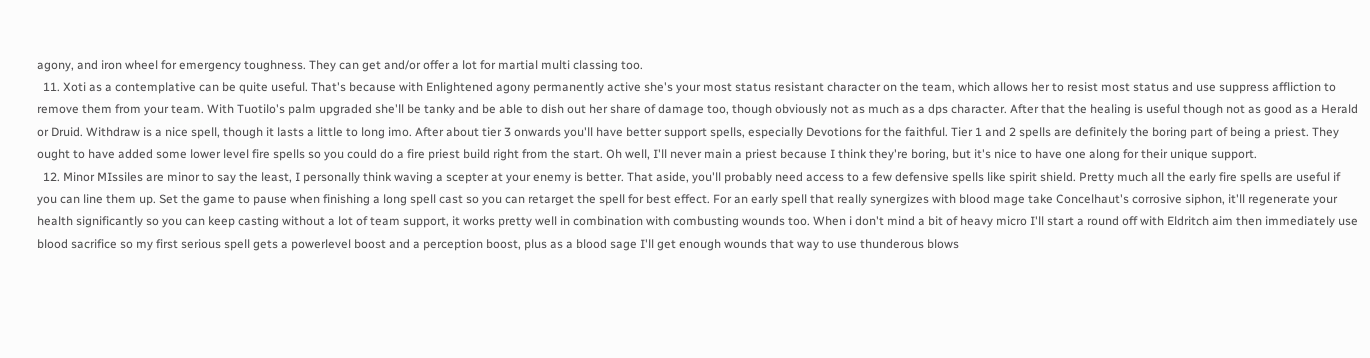agony, and iron wheel for emergency toughness. They can get and/or offer a lot for martial multi classing too.
  11. Xoti as a contemplative can be quite useful. That's because with Enlightened agony permanently active she's your most status resistant character on the team, which allows her to resist most status and use suppress affliction to remove them from your team. With Tuotilo's palm upgraded she'll be tanky and be able to dish out her share of damage too, though obviously not as much as a dps character. After that the healing is useful though not as good as a Herald or Druid. Withdraw is a nice spell, though it lasts a little to long imo. After about tier 3 onwards you'll have better support spells, especially Devotions for the faithful. Tier 1 and 2 spells are definitely the boring part of being a priest. They ought to have added some lower level fire spells so you could do a fire priest build right from the start. Oh well, I'll never main a priest because I think they're boring, but it's nice to have one along for their unique support.
  12. Minor MIssiles are minor to say the least, I personally think waving a scepter at your enemy is better. That aside, you'll probably need access to a few defensive spells like spirit shield. Pretty much all the early fire spells are useful if you can line them up. Set the game to pause when finishing a long spell cast so you can retarget the spell for best effect. For an early spell that really synergizes with blood mage take Concelhaut's corrosive siphon, it'll regenerate your health significantly so you can keep casting without a lot of team support, it works pretty well in combination with combusting wounds too. When i don't mind a bit of heavy micro I'll start a round off with Eldritch aim then immediately use blood sacrifice so my first serious spell gets a powerlevel boost and a perception boost, plus as a blood sage I'll get enough wounds that way to use thunderous blows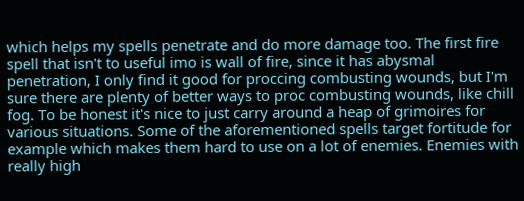which helps my spells penetrate and do more damage too. The first fire spell that isn't to useful imo is wall of fire, since it has abysmal penetration, I only find it good for proccing combusting wounds, but I'm sure there are plenty of better ways to proc combusting wounds, like chill fog. To be honest it's nice to just carry around a heap of grimoires for various situations. Some of the aforementioned spells target fortitude for example which makes them hard to use on a lot of enemies. Enemies with really high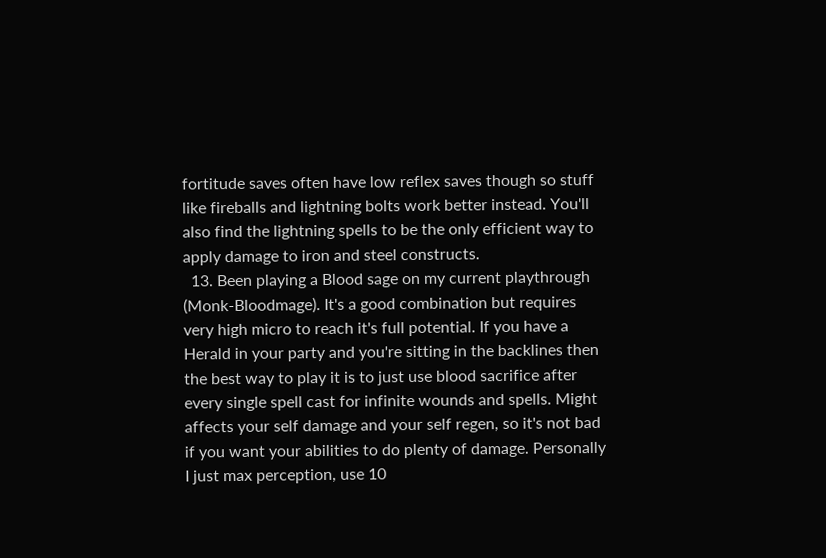fortitude saves often have low reflex saves though so stuff like fireballs and lightning bolts work better instead. You'll also find the lightning spells to be the only efficient way to apply damage to iron and steel constructs.
  13. Been playing a Blood sage on my current playthrough (Monk-Bloodmage). It's a good combination but requires very high micro to reach it's full potential. If you have a Herald in your party and you're sitting in the backlines then the best way to play it is to just use blood sacrifice after every single spell cast for infinite wounds and spells. Might affects your self damage and your self regen, so it's not bad if you want your abilities to do plenty of damage. Personally I just max perception, use 10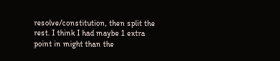resolve/constitution, then split the rest. I think I had maybe 1 extra point in might than the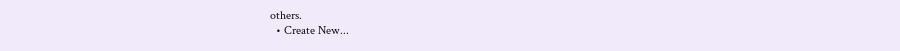others.
  • Create New...